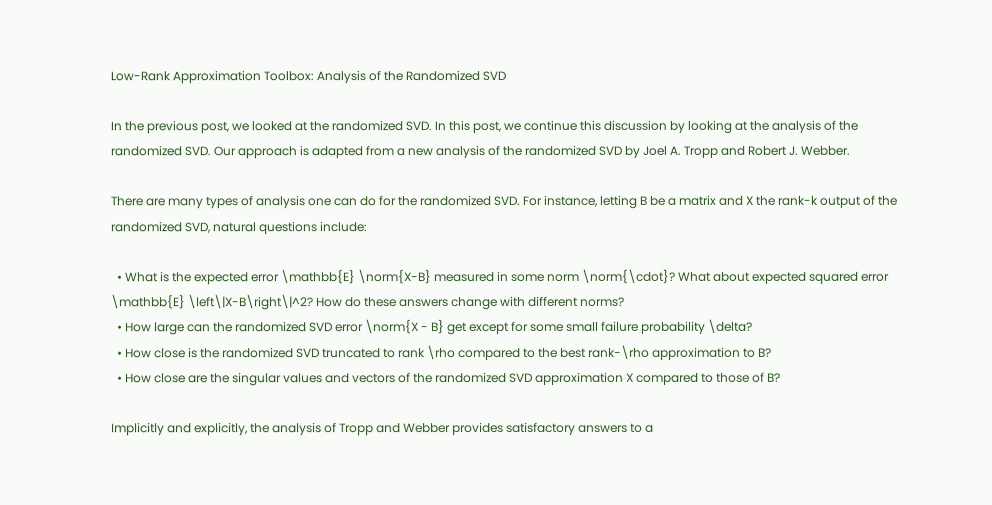Low-Rank Approximation Toolbox: Analysis of the Randomized SVD

In the previous post, we looked at the randomized SVD. In this post, we continue this discussion by looking at the analysis of the randomized SVD. Our approach is adapted from a new analysis of the randomized SVD by Joel A. Tropp and Robert J. Webber.

There are many types of analysis one can do for the randomized SVD. For instance, letting B be a matrix and X the rank-k output of the randomized SVD, natural questions include:

  • What is the expected error \mathbb{E} \norm{X-B} measured in some norm \norm{\cdot}? What about expected squared error \mathbb{E} \left\|X-B\right\|^2? How do these answers change with different norms?
  • How large can the randomized SVD error \norm{X - B} get except for some small failure probability \delta?
  • How close is the randomized SVD truncated to rank \rho compared to the best rank-\rho approximation to B?
  • How close are the singular values and vectors of the randomized SVD approximation X compared to those of B?

Implicitly and explicitly, the analysis of Tropp and Webber provides satisfactory answers to a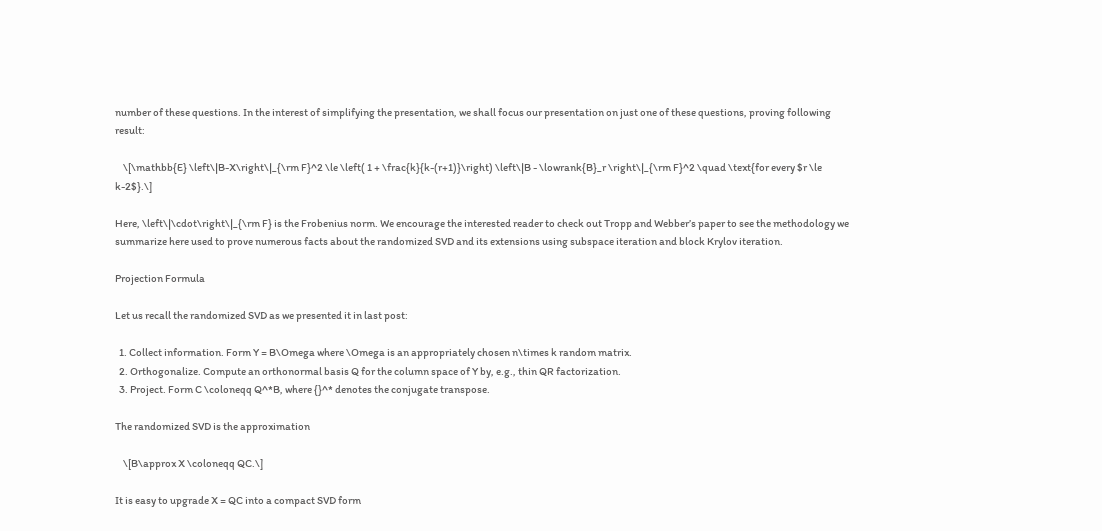number of these questions. In the interest of simplifying the presentation, we shall focus our presentation on just one of these questions, proving following result:

    \[\mathbb{E} \left\|B-X\right\|_{\rm F}^2 \le \left( 1 + \frac{k}{k-(r+1)}\right) \left\|B - \lowrank{B}_r \right\|_{\rm F}^2 \quad \text{for every $r \le k-2$}.\]

Here, \left\|\cdot\right\|_{\rm F} is the Frobenius norm. We encourage the interested reader to check out Tropp and Webber’s paper to see the methodology we summarize here used to prove numerous facts about the randomized SVD and its extensions using subspace iteration and block Krylov iteration.

Projection Formula

Let us recall the randomized SVD as we presented it in last post:

  1. Collect information. Form Y = B\Omega where \Omega is an appropriately chosen n\times k random matrix.
  2. Orthogonalize. Compute an orthonormal basis Q for the column space of Y by, e.g., thin QR factorization.
  3. Project. Form C \coloneqq Q^*B, where {}^* denotes the conjugate transpose.

The randomized SVD is the approximation

    \[B\approx X \coloneqq QC.\]

It is easy to upgrade X = QC into a compact SVD form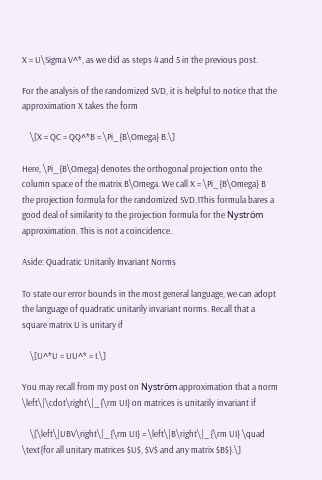X = U\Sigma V^*, as we did as steps 4 and 5 in the previous post.

For the analysis of the randomized SVD, it is helpful to notice that the approximation X takes the form

    \[X = QC = QQ^*B = \Pi_{B\Omega} B.\]

Here, \Pi_{B\Omega} denotes the orthogonal projection onto the column space of the matrix B\Omega. We call X = \Pi_{B\Omega} B the projection formula for the randomized SVD.1This formula bares a good deal of similarity to the projection formula for the Nyström approximation. This is not a coincidence.

Aside: Quadratic Unitarily Invariant Norms

To state our error bounds in the most general language, we can adopt the language of quadratic unitarily invariant norms. Recall that a square matrix U is unitary if

    \[U^*U = UU^* = I.\]

You may recall from my post on Nyström approximation that a norm \left\|\cdot\right\|_{\rm UI} on matrices is unitarily invariant if

    \[\left\|UBV\right\|_{\rm UI} = \left\|B\right\|_{\rm UI} \quad \text{for all unitary matrices $U$, $V$ and any matrix $B$}.\]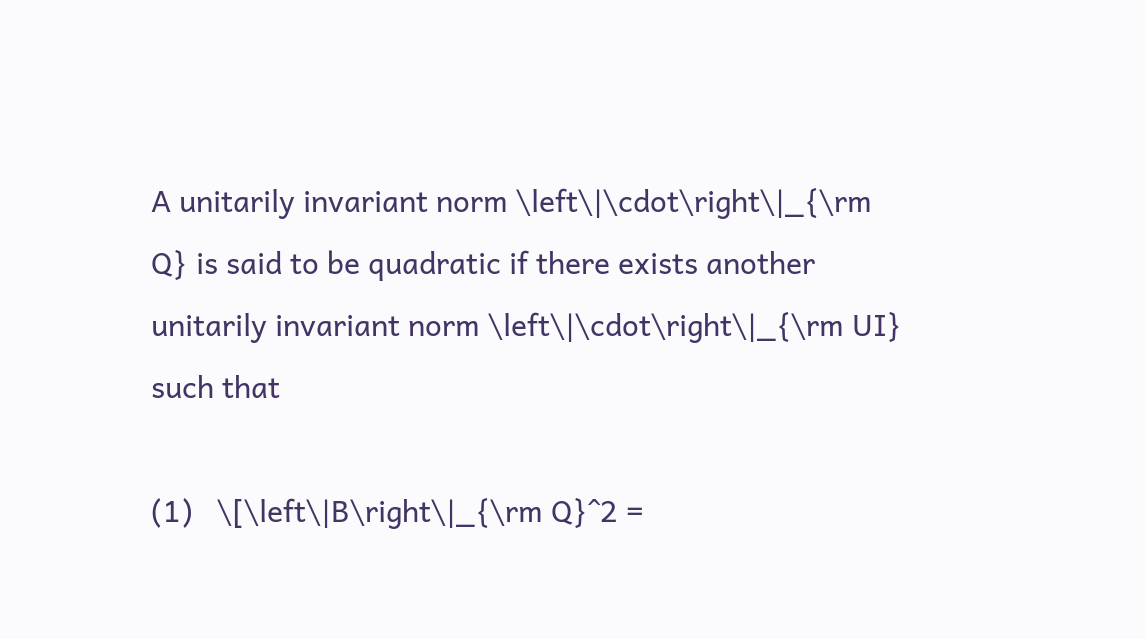A unitarily invariant norm \left\|\cdot\right\|_{\rm Q} is said to be quadratic if there exists another unitarily invariant norm \left\|\cdot\right\|_{\rm UI} such that

(1)   \[\left\|B\right\|_{\rm Q}^2 =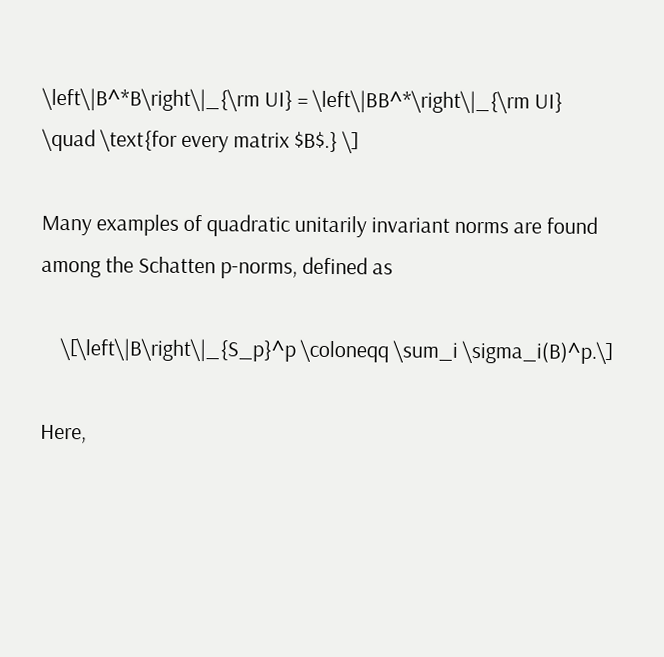\left\|B^*B\right\|_{\rm UI} = \left\|BB^*\right\|_{\rm UI} \quad \text{for every matrix $B$.} \]

Many examples of quadratic unitarily invariant norms are found among the Schatten p-norms, defined as

    \[\left\|B\right\|_{S_p}^p \coloneqq \sum_i \sigma_i(B)^p.\]

Here,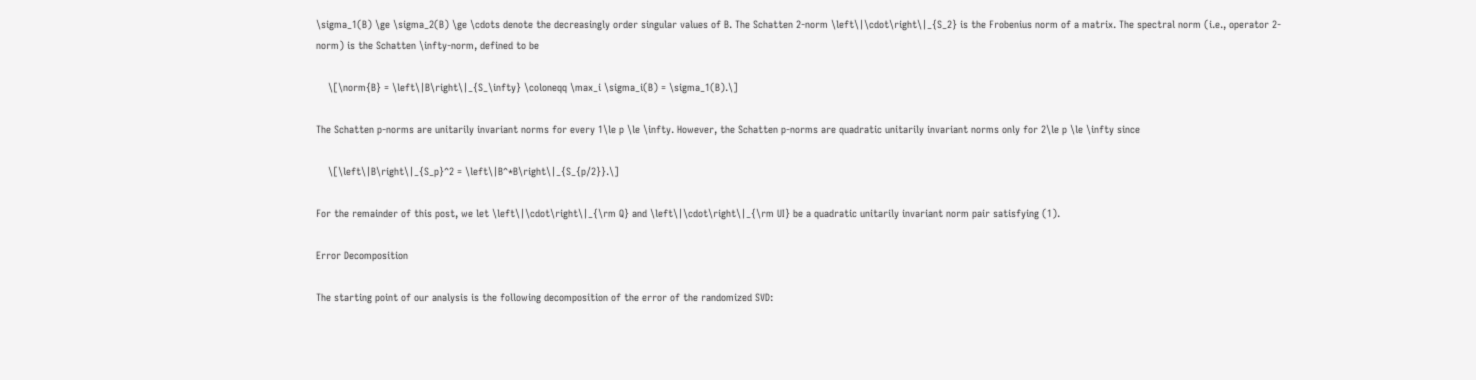\sigma_1(B) \ge \sigma_2(B) \ge \cdots denote the decreasingly order singular values of B. The Schatten 2-norm \left\|\cdot\right\|_{S_2} is the Frobenius norm of a matrix. The spectral norm (i.e., operator 2-norm) is the Schatten \infty-norm, defined to be

    \[\norm{B} = \left\|B\right\|_{S_\infty} \coloneqq \max_i \sigma_i(B) = \sigma_1(B).\]

The Schatten p-norms are unitarily invariant norms for every 1\le p \le \infty. However, the Schatten p-norms are quadratic unitarily invariant norms only for 2\le p \le \infty since

    \[\left\|B\right\|_{S_p}^2 = \left\|B^*B\right\|_{S_{p/2}}.\]

For the remainder of this post, we let \left\|\cdot\right\|_{\rm Q} and \left\|\cdot\right\|_{\rm UI} be a quadratic unitarily invariant norm pair satisfying (1).

Error Decomposition

The starting point of our analysis is the following decomposition of the error of the randomized SVD: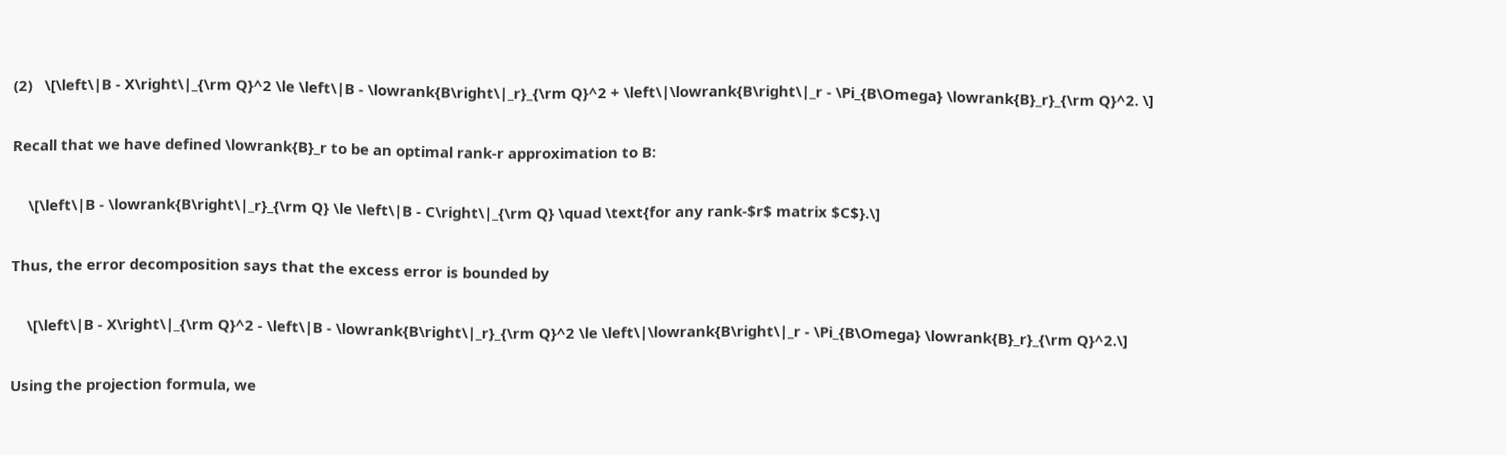(2)   \[\left\|B - X\right\|_{\rm Q}^2 \le \left\|B - \lowrank{B\right\|_r}_{\rm Q}^2 + \left\|\lowrank{B\right\|_r - \Pi_{B\Omega} \lowrank{B}_r}_{\rm Q}^2. \]

Recall that we have defined \lowrank{B}_r to be an optimal rank-r approximation to B:

    \[\left\|B - \lowrank{B\right\|_r}_{\rm Q} \le \left\|B - C\right\|_{\rm Q} \quad \text{for any rank-$r$ matrix $C$}.\]

Thus, the error decomposition says that the excess error is bounded by

    \[\left\|B - X\right\|_{\rm Q}^2 - \left\|B - \lowrank{B\right\|_r}_{\rm Q}^2 \le \left\|\lowrank{B\right\|_r - \Pi_{B\Omega} \lowrank{B}_r}_{\rm Q}^2.\]

Using the projection formula, we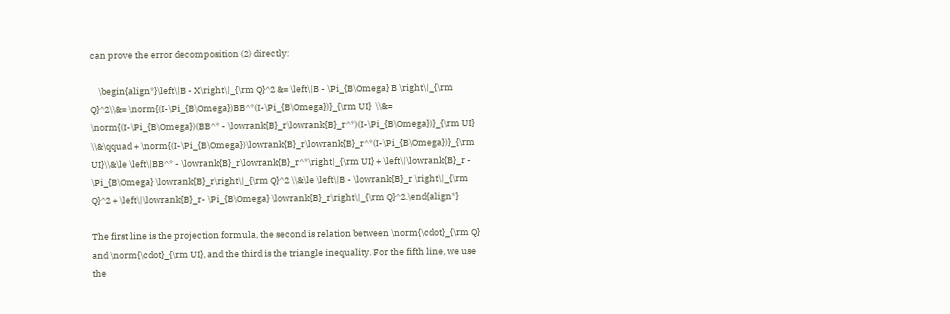can prove the error decomposition (2) directly:

    \begin{align*}\left\|B - X\right\|_{\rm Q}^2 &= \left\|B - \Pi_{B\Omega} B \right\|_{\rm Q}^2\\&= \norm{(I-\Pi_{B\Omega})BB^*(I-\Pi_{B\Omega})}_{\rm UI}  \\&= \norm{(I-\Pi_{B\Omega})(BB^* - \lowrank{B}_r\lowrank{B}_r^*)(I-\Pi_{B\Omega})}_{\rm UI} \\&\qquad + \norm{(I-\Pi_{B\Omega})\lowrank{B}_r\lowrank{B}_r^*(I-\Pi_{B\Omega})}_{\rm UI}\\&\le \left\|BB^* - \lowrank{B}_r\lowrank{B}_r^*\right|_{\rm UI} + \left\|\lowrank{B}_r - \Pi_{B\Omega} \lowrank{B}_r\right\|_{\rm Q}^2 \\&\le \left\|B - \lowrank{B}_r \right\|_{\rm Q}^2 + \left\|\lowrank{B}_r- \Pi_{B\Omega} \lowrank{B}_r\right\|_{\rm Q}^2.\end{align*}

The first line is the projection formula, the second is relation between \norm{\cdot}_{\rm Q} and \norm{\cdot}_{\rm UI}, and the third is the triangle inequality. For the fifth line, we use the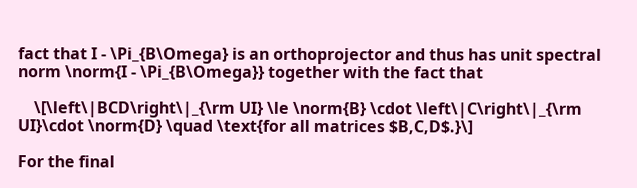fact that I - \Pi_{B\Omega} is an orthoprojector and thus has unit spectral norm \norm{I - \Pi_{B\Omega}} together with the fact that

    \[\left\|BCD\right\|_{\rm UI} \le \norm{B} \cdot \left\|C\right\|_{\rm UI}\cdot \norm{D} \quad \text{for all matrices $B,C,D$.}\]

For the final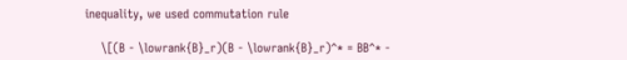inequality, we used commutation rule

    \[(B - \lowrank{B}_r)(B - \lowrank{B}_r)^* = BB^* -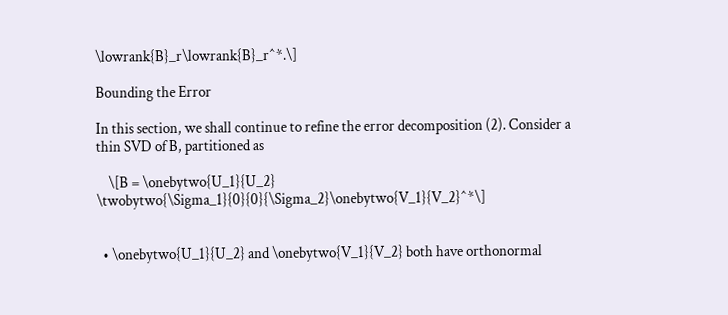\lowrank{B}_r\lowrank{B}_r^*.\]

Bounding the Error

In this section, we shall continue to refine the error decomposition (2). Consider a thin SVD of B, partitioned as

    \[B = \onebytwo{U_1}{U_2} \twobytwo{\Sigma_1}{0}{0}{\Sigma_2}\onebytwo{V_1}{V_2}^*\]


  • \onebytwo{U_1}{U_2} and \onebytwo{V_1}{V_2} both have orthonormal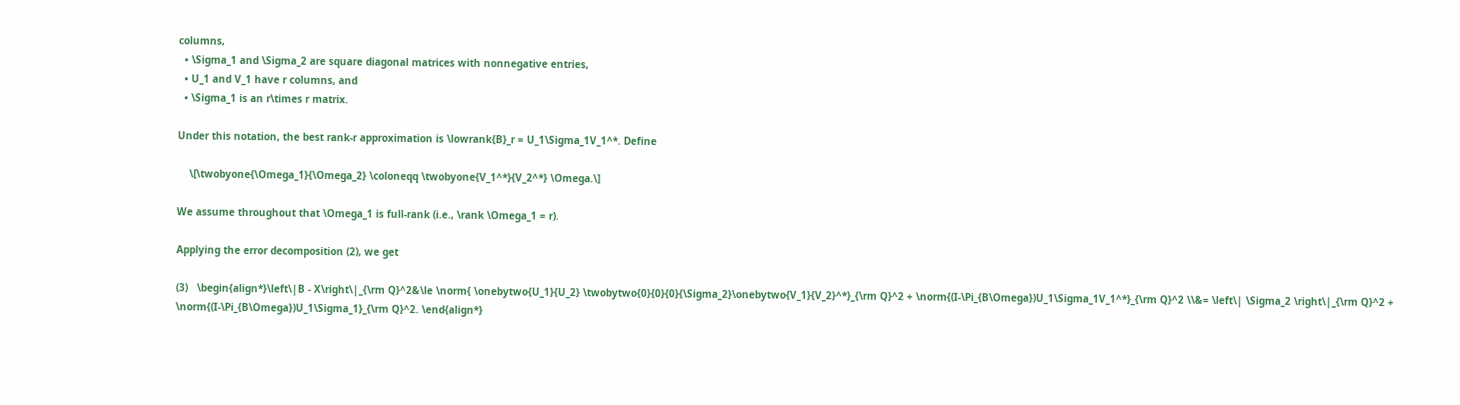columns,
  • \Sigma_1 and \Sigma_2 are square diagonal matrices with nonnegative entries,
  • U_1 and V_1 have r columns, and
  • \Sigma_1 is an r\times r matrix.

Under this notation, the best rank-r approximation is \lowrank{B}_r = U_1\Sigma_1V_1^*. Define

    \[\twobyone{\Omega_1}{\Omega_2} \coloneqq \twobyone{V_1^*}{V_2^*} \Omega.\]

We assume throughout that \Omega_1 is full-rank (i.e., \rank \Omega_1 = r).

Applying the error decomposition (2), we get

(3)   \begin{align*}\left\|B - X\right\|_{\rm Q}^2&\le \norm{ \onebytwo{U_1}{U_2} \twobytwo{0}{0}{0}{\Sigma_2}\onebytwo{V_1}{V_2}^*}_{\rm Q}^2 + \norm{(I-\Pi_{B\Omega})U_1\Sigma_1V_1^*}_{\rm Q}^2 \\&= \left\| \Sigma_2 \right\|_{\rm Q}^2 + \norm{(I-\Pi_{B\Omega})U_1\Sigma_1}_{\rm Q}^2. \end{align*}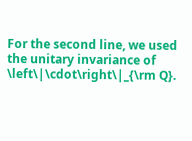For the second line, we used the unitary invariance of \left\|\cdot\right\|_{\rm Q}.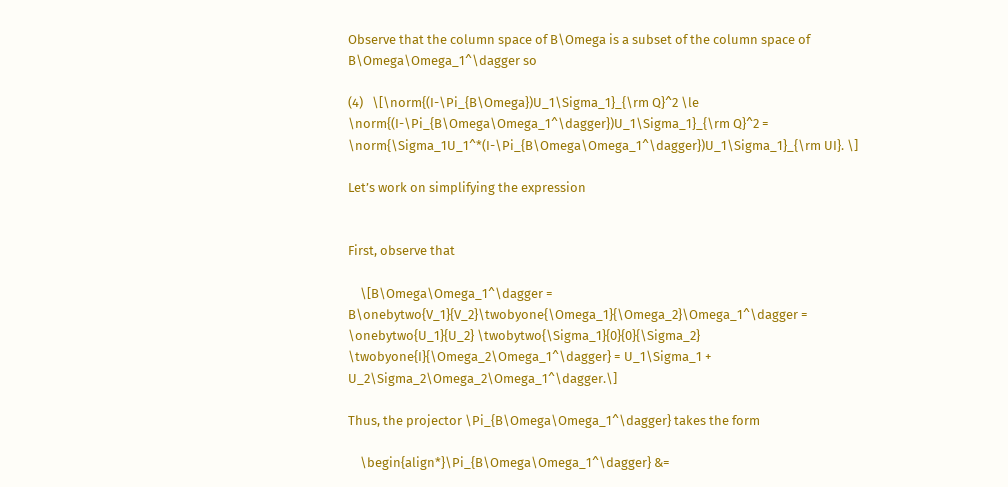Observe that the column space of B\Omega is a subset of the column space of B\Omega\Omega_1^\dagger so

(4)   \[\norm{(I-\Pi_{B\Omega})U_1\Sigma_1}_{\rm Q}^2 \le \norm{(I-\Pi_{B\Omega\Omega_1^\dagger})U_1\Sigma_1}_{\rm Q}^2 = \norm{\Sigma_1U_1^*(I-\Pi_{B\Omega\Omega_1^\dagger})U_1\Sigma_1}_{\rm UI}. \]

Let’s work on simplifying the expression


First, observe that

    \[B\Omega\Omega_1^\dagger = B\onebytwo{V_1}{V_2}\twobyone{\Omega_1}{\Omega_2}\Omega_1^\dagger = \onebytwo{U_1}{U_2} \twobytwo{\Sigma_1}{0}{0}{\Sigma_2} \twobyone{I}{\Omega_2\Omega_1^\dagger} = U_1\Sigma_1 + U_2\Sigma_2\Omega_2\Omega_1^\dagger.\]

Thus, the projector \Pi_{B\Omega\Omega_1^\dagger} takes the form

    \begin{align*}\Pi_{B\Omega\Omega_1^\dagger} &=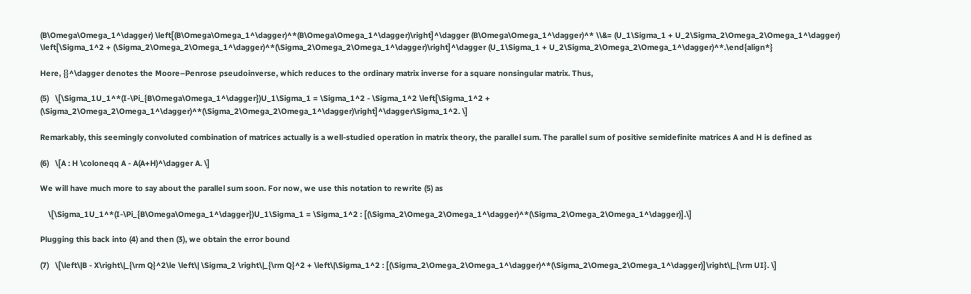(B\Omega\Omega_1^\dagger) \left[(B\Omega\Omega_1^\dagger)^*(B\Omega\Omega_1^\dagger)\right]^\dagger (B\Omega\Omega_1^\dagger)^* \\&= (U_1\Sigma_1 + U_2\Sigma_2\Omega_2\Omega_1^\dagger) \left[\Sigma_1^2 + (\Sigma_2\Omega_2\Omega_1^\dagger)^*(\Sigma_2\Omega_2\Omega_1^\dagger)\right]^\dagger (U_1\Sigma_1 + U_2\Sigma_2\Omega_2\Omega_1^\dagger)^*.\end{align*}

Here, {}^\dagger denotes the Moore–Penrose pseudoinverse, which reduces to the ordinary matrix inverse for a square nonsingular matrix. Thus,

(5)   \[\Sigma_1U_1^*(I-\Pi_{B\Omega\Omega_1^\dagger})U_1\Sigma_1 = \Sigma_1^2 - \Sigma_1^2 \left[\Sigma_1^2 + (\Sigma_2\Omega_2\Omega_1^\dagger)^*(\Sigma_2\Omega_2\Omega_1^\dagger)\right]^\dagger\Sigma_1^2. \]

Remarkably, this seemingly convoluted combination of matrices actually is a well-studied operation in matrix theory, the parallel sum. The parallel sum of positive semidefinite matrices A and H is defined as

(6)   \[A : H \coloneqq A - A(A+H)^\dagger A. \]

We will have much more to say about the parallel sum soon. For now, we use this notation to rewrite (5) as

    \[\Sigma_1U_1^*(I-\Pi_{B\Omega\Omega_1^\dagger})U_1\Sigma_1 = \Sigma_1^2 : [(\Sigma_2\Omega_2\Omega_1^\dagger)^*(\Sigma_2\Omega_2\Omega_1^\dagger)].\]

Plugging this back into (4) and then (3), we obtain the error bound

(7)   \[\left\|B - X\right\|_{\rm Q}^2\le \left\| \Sigma_2 \right\|_{\rm Q}^2 + \left\|\Sigma_1^2 : [(\Sigma_2\Omega_2\Omega_1^\dagger)^*(\Sigma_2\Omega_2\Omega_1^\dagger)]\right\|_{\rm UI}. \]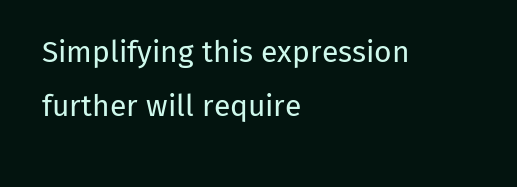Simplifying this expression further will require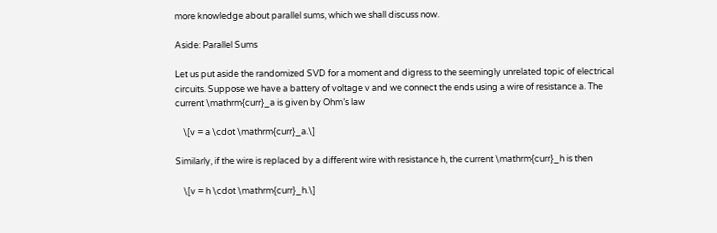more knowledge about parallel sums, which we shall discuss now.

Aside: Parallel Sums

Let us put aside the randomized SVD for a moment and digress to the seemingly unrelated topic of electrical circuits. Suppose we have a battery of voltage v and we connect the ends using a wire of resistance a. The current \mathrm{curr}_a is given by Ohm’s law

    \[v = a \cdot \mathrm{curr}_a.\]

Similarly, if the wire is replaced by a different wire with resistance h, the current \mathrm{curr}_h is then

    \[v = h \cdot \mathrm{curr}_h.\]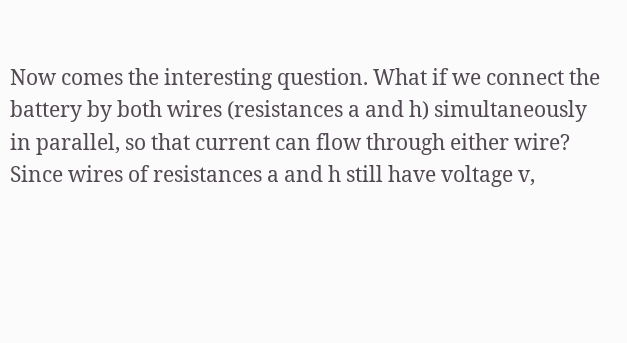Now comes the interesting question. What if we connect the battery by both wires (resistances a and h) simultaneously in parallel, so that current can flow through either wire? Since wires of resistances a and h still have voltage v,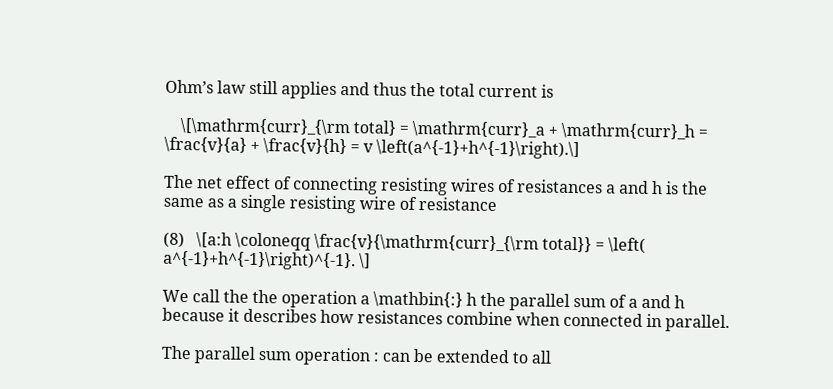Ohm’s law still applies and thus the total current is

    \[\mathrm{curr}_{\rm total} = \mathrm{curr}_a + \mathrm{curr}_h = \frac{v}{a} + \frac{v}{h} = v \left(a^{-1}+h^{-1}\right).\]

The net effect of connecting resisting wires of resistances a and h is the same as a single resisting wire of resistance

(8)   \[a:h \coloneqq \frac{v}{\mathrm{curr}_{\rm total}} = \left( a^{-1}+h^{-1}\right)^{-1}. \]

We call the the operation a \mathbin{:} h the parallel sum of a and h because it describes how resistances combine when connected in parallel.

The parallel sum operation : can be extended to all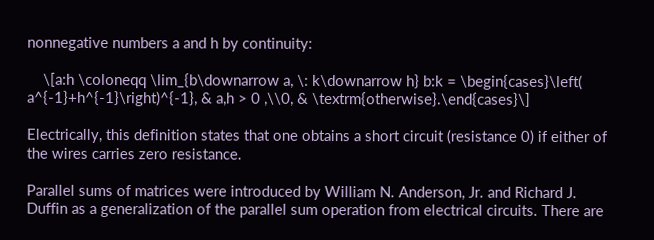nonnegative numbers a and h by continuity:

    \[a:h \coloneqq \lim_{b\downarrow a, \: k\downarrow h} b:k = \begin{cases}\left( a^{-1}+h^{-1}\right)^{-1}, & a,h > 0 ,\\0, & \textrm{otherwise}.\end{cases}\]

Electrically, this definition states that one obtains a short circuit (resistance 0) if either of the wires carries zero resistance.

Parallel sums of matrices were introduced by William N. Anderson, Jr. and Richard J. Duffin as a generalization of the parallel sum operation from electrical circuits. There are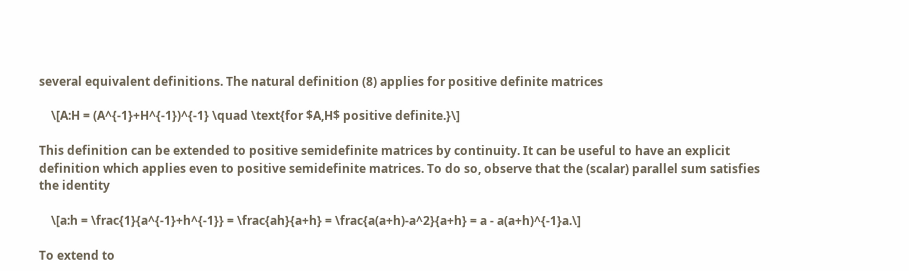several equivalent definitions. The natural definition (8) applies for positive definite matrices

    \[A:H = (A^{-1}+H^{-1})^{-1} \quad \text{for $A,H$ positive definite.}\]

This definition can be extended to positive semidefinite matrices by continuity. It can be useful to have an explicit definition which applies even to positive semidefinite matrices. To do so, observe that the (scalar) parallel sum satisfies the identity

    \[a:h = \frac{1}{a^{-1}+h^{-1}} = \frac{ah}{a+h} = \frac{a(a+h)-a^2}{a+h} = a - a(a+h)^{-1}a.\]

To extend to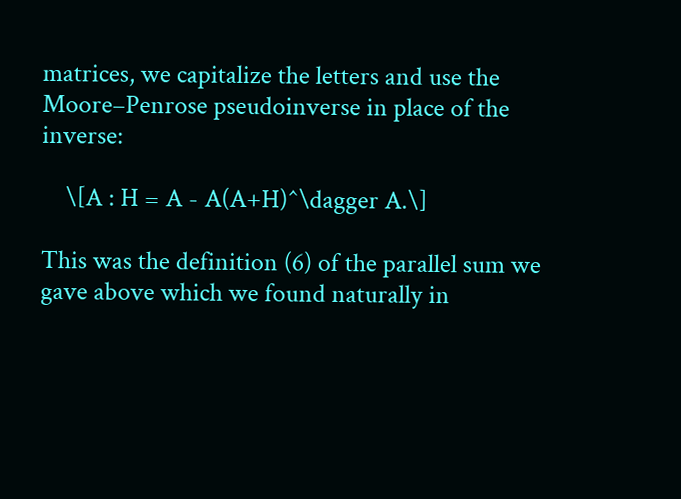matrices, we capitalize the letters and use the Moore–Penrose pseudoinverse in place of the inverse:

    \[A : H = A - A(A+H)^\dagger A.\]

This was the definition (6) of the parallel sum we gave above which we found naturally in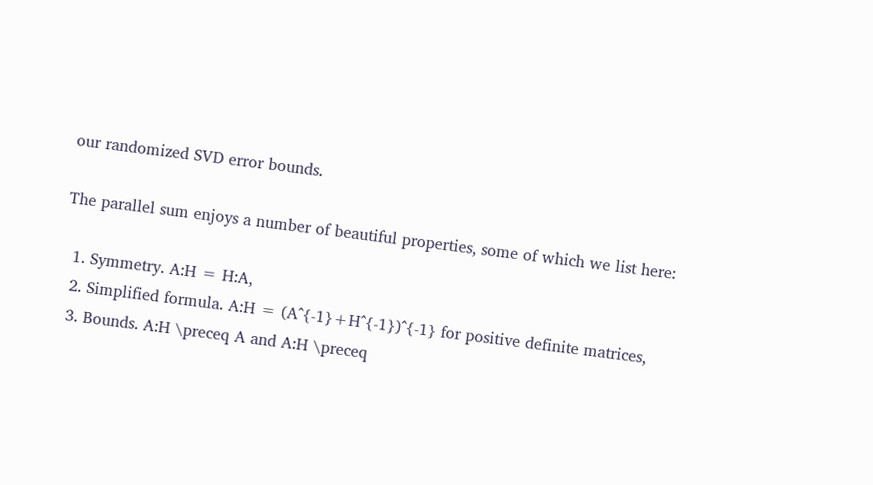our randomized SVD error bounds.

The parallel sum enjoys a number of beautiful properties, some of which we list here:

  1. Symmetry. A:H = H:A,
  2. Simplified formula. A:H = (A^{-1}+H^{-1})^{-1} for positive definite matrices,
  3. Bounds. A:H \preceq A and A:H \preceq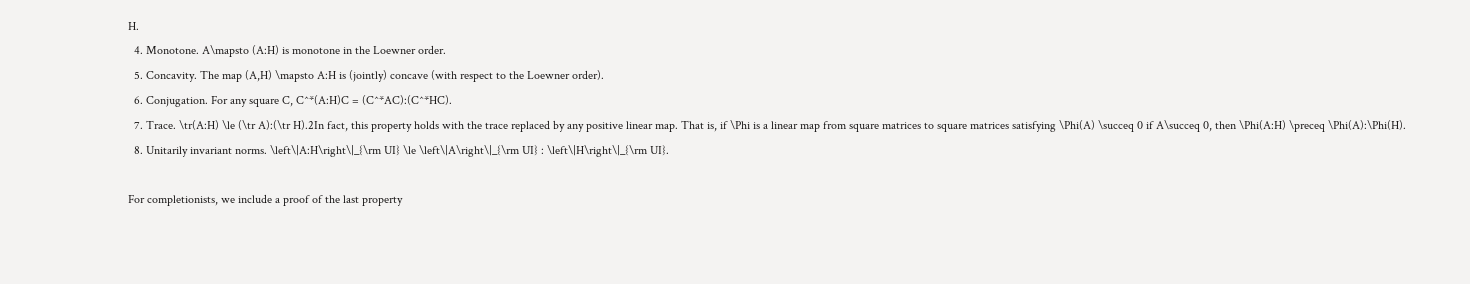H.
  4. Monotone. A\mapsto (A:H) is monotone in the Loewner order.
  5. Concavity. The map (A,H) \mapsto A:H is (jointly) concave (with respect to the Loewner order).
  6. Conjugation. For any square C, C^*(A:H)C = (C^*AC):(C^*HC).
  7. Trace. \tr(A:H) \le (\tr A):(\tr H).2In fact, this property holds with the trace replaced by any positive linear map. That is, if \Phi is a linear map from square matrices to square matrices satisfying \Phi(A) \succeq 0 if A\succeq 0, then \Phi(A:H) \preceq \Phi(A):\Phi(H).
  8. Unitarily invariant norms. \left\|A:H\right\|_{\rm UI} \le \left\|A\right\|_{\rm UI} : \left\|H\right\|_{\rm UI}.

For completionists, we include a proof of the last property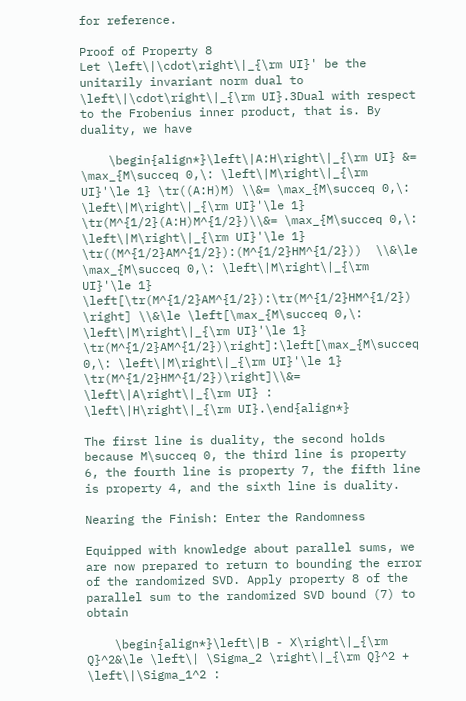for reference.

Proof of Property 8
Let \left\|\cdot\right\|_{\rm UI}' be the unitarily invariant norm dual to \left\|\cdot\right\|_{\rm UI}.3Dual with respect to the Frobenius inner product, that is. By duality, we have

    \begin{align*}\left\|A:H\right\|_{\rm UI} &= \max_{M\succeq 0,\: \left\|M\right\|_{\rm UI}'\le 1} \tr((A:H)M) \\&= \max_{M\succeq 0,\: \left\|M\right\|_{\rm UI}'\le 1} \tr(M^{1/2}(A:H)M^{1/2})\\&= \max_{M\succeq 0,\: \left\|M\right\|_{\rm UI}'\le 1} \tr((M^{1/2}AM^{1/2}):(M^{1/2}HM^{1/2}))  \\&\le \max_{M\succeq 0,\: \left\|M\right\|_{\rm UI}'\le 1} \left[\tr(M^{1/2}AM^{1/2}):\tr(M^{1/2}HM^{1/2}) \right] \\&\le \left[\max_{M\succeq 0,\: \left\|M\right\|_{\rm UI}'\le 1} \tr(M^{1/2}AM^{1/2})\right]:\left[\max_{M\succeq 0,\: \left\|M\right\|_{\rm UI}'\le 1} \tr(M^{1/2}HM^{1/2})\right]\\&= \left\|A\right\|_{\rm UI} : \left\|H\right\|_{\rm UI}.\end{align*}

The first line is duality, the second holds because M\succeq 0, the third line is property 6, the fourth line is property 7, the fifth line is property 4, and the sixth line is duality.

Nearing the Finish: Enter the Randomness

Equipped with knowledge about parallel sums, we are now prepared to return to bounding the error of the randomized SVD. Apply property 8 of the parallel sum to the randomized SVD bound (7) to obtain

    \begin{align*}\left\|B - X\right\|_{\rm Q}^2&\le \left\| \Sigma_2 \right\|_{\rm Q}^2 + \left\|\Sigma_1^2 :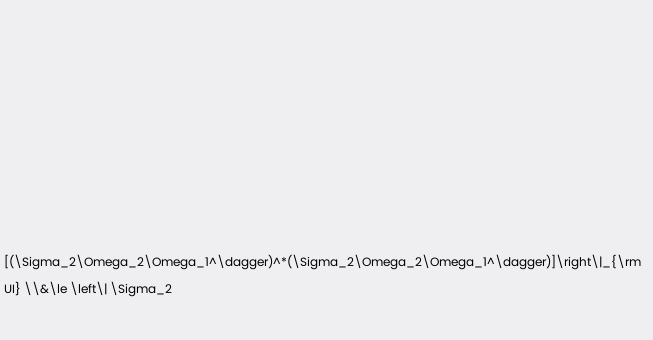[(\Sigma_2\Omega_2\Omega_1^\dagger)^*(\Sigma_2\Omega_2\Omega_1^\dagger)]\right\|_{\rm UI} \\&\le \left\| \Sigma_2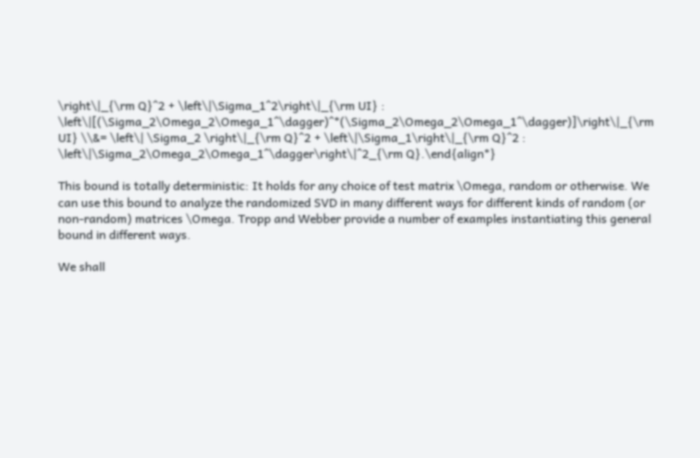\right\|_{\rm Q}^2 + \left\|\Sigma_1^2\right\|_{\rm UI} : \left\|[(\Sigma_2\Omega_2\Omega_1^\dagger)^*(\Sigma_2\Omega_2\Omega_1^\dagger)]\right\|_{\rm UI} \\&= \left\| \Sigma_2 \right\|_{\rm Q}^2 + \left\|\Sigma_1\right\|_{\rm Q}^2 : \left\|\Sigma_2\Omega_2\Omega_1^\dagger\right\|^2_{\rm Q}.\end{align*}

This bound is totally deterministic: It holds for any choice of test matrix \Omega, random or otherwise. We can use this bound to analyze the randomized SVD in many different ways for different kinds of random (or non-random) matrices \Omega. Tropp and Webber provide a number of examples instantiating this general bound in different ways.

We shall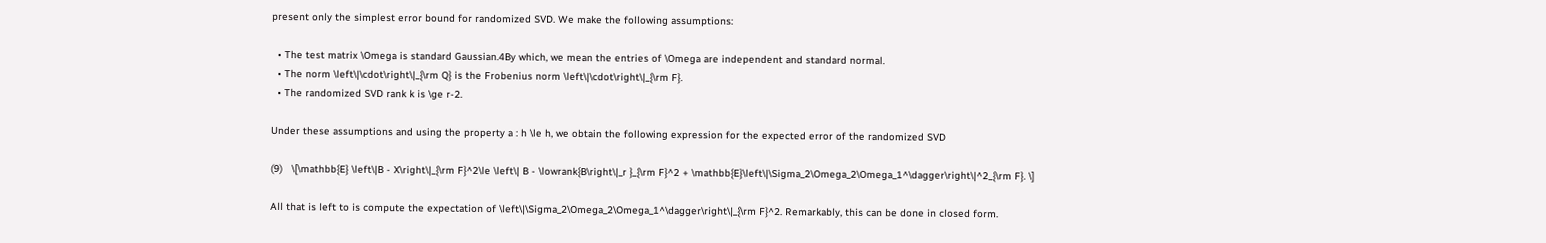present only the simplest error bound for randomized SVD. We make the following assumptions:

  • The test matrix \Omega is standard Gaussian.4By which, we mean the entries of \Omega are independent and standard normal.
  • The norm \left\|\cdot\right\|_{\rm Q} is the Frobenius norm \left\|\cdot\right\|_{\rm F}.
  • The randomized SVD rank k is \ge r-2.

Under these assumptions and using the property a : h \le h, we obtain the following expression for the expected error of the randomized SVD

(9)   \[\mathbb{E} \left\|B - X\right\|_{\rm F}^2\le \left\| B - \lowrank{B\right\|_r }_{\rm F}^2 + \mathbb{E}\left\|\Sigma_2\Omega_2\Omega_1^\dagger\right\|^2_{\rm F}. \]

All that is left to is compute the expectation of \left\|\Sigma_2\Omega_2\Omega_1^\dagger\right\|_{\rm F}^2. Remarkably, this can be done in closed form.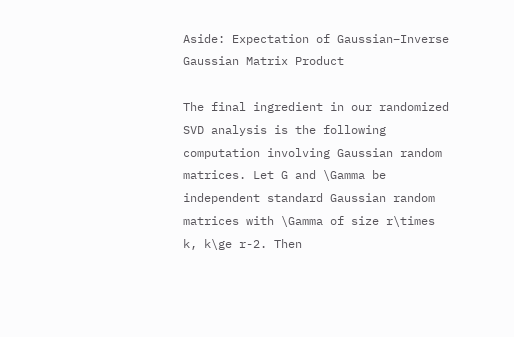Aside: Expectation of Gaussian–Inverse Gaussian Matrix Product

The final ingredient in our randomized SVD analysis is the following computation involving Gaussian random matrices. Let G and \Gamma be independent standard Gaussian random matrices with \Gamma of size r\times k, k\ge r-2. Then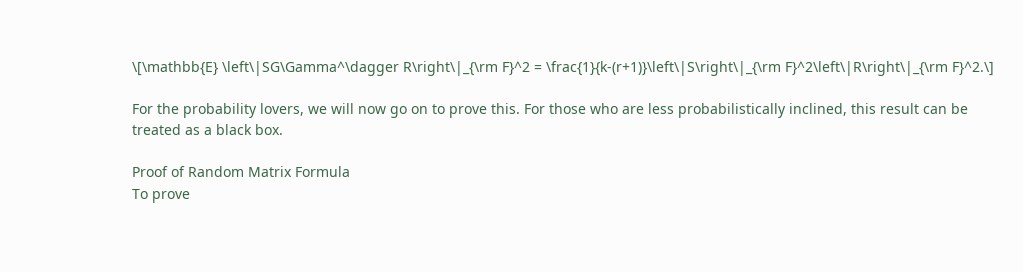\[\mathbb{E} \left\|SG\Gamma^\dagger R\right\|_{\rm F}^2 = \frac{1}{k-(r+1)}\left\|S\right\|_{\rm F}^2\left\|R\right\|_{\rm F}^2.\]

For the probability lovers, we will now go on to prove this. For those who are less probabilistically inclined, this result can be treated as a black box.

Proof of Random Matrix Formula
To prove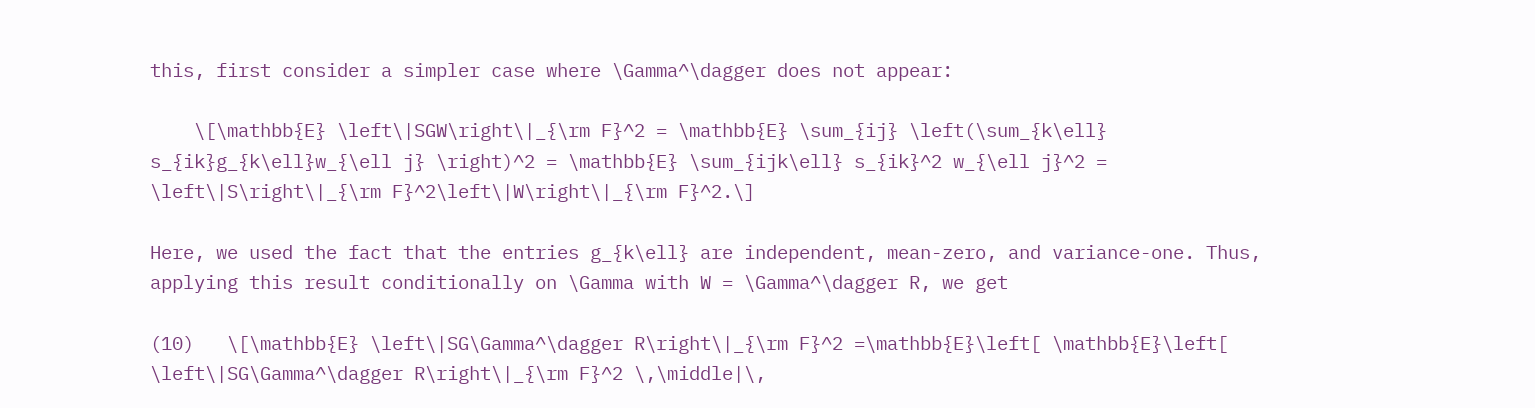this, first consider a simpler case where \Gamma^\dagger does not appear:

    \[\mathbb{E} \left\|SGW\right\|_{\rm F}^2 = \mathbb{E} \sum_{ij} \left(\sum_{k\ell} s_{ik}g_{k\ell}w_{\ell j} \right)^2 = \mathbb{E} \sum_{ijk\ell} s_{ik}^2 w_{\ell j}^2 = \left\|S\right\|_{\rm F}^2\left\|W\right\|_{\rm F}^2.\]

Here, we used the fact that the entries g_{k\ell} are independent, mean-zero, and variance-one. Thus, applying this result conditionally on \Gamma with W = \Gamma^\dagger R, we get

(10)   \[\mathbb{E} \left\|SG\Gamma^\dagger R\right\|_{\rm F}^2 =\mathbb{E}\left[ \mathbb{E}\left[ \left\|SG\Gamma^\dagger R\right\|_{\rm F}^2 \,\middle|\,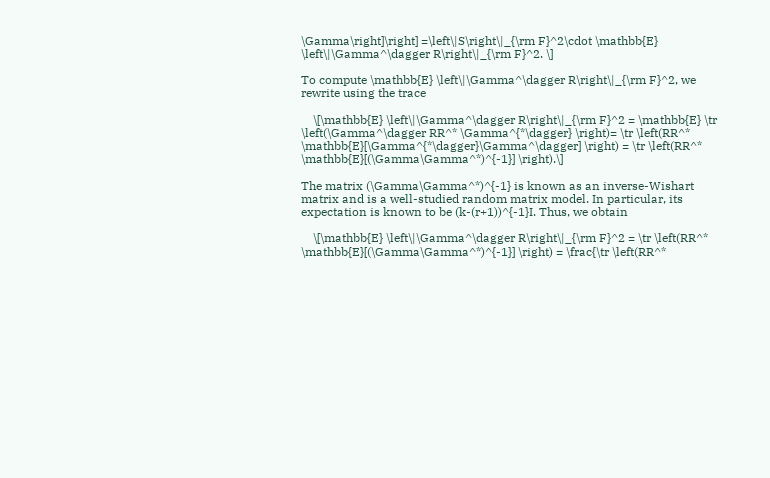\Gamma\right]\right] =\left\|S\right\|_{\rm F}^2\cdot \mathbb{E} \left\|\Gamma^\dagger R\right\|_{\rm F}^2. \]

To compute \mathbb{E} \left\|\Gamma^\dagger R\right\|_{\rm F}^2, we rewrite using the trace

    \[\mathbb{E} \left\|\Gamma^\dagger R\right\|_{\rm F}^2 = \mathbb{E} \tr \left(\Gamma^\dagger RR^* \Gamma^{*\dagger} \right)= \tr \left(RR^* \mathbb{E}[\Gamma^{*\dagger}\Gamma^\dagger] \right) = \tr \left(RR^* \mathbb{E}[(\Gamma\Gamma^*)^{-1}] \right).\]

The matrix (\Gamma\Gamma^*)^{-1} is known as an inverse-Wishart matrix and is a well-studied random matrix model. In particular, its expectation is known to be (k-(r+1))^{-1}I. Thus, we obtain

    \[\mathbb{E} \left\|\Gamma^\dagger R\right\|_{\rm F}^2 = \tr \left(RR^* \mathbb{E}[(\Gamma\Gamma^*)^{-1}] \right) = \frac{\tr \left(RR^*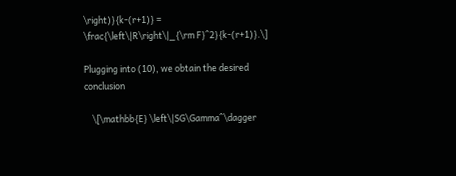\right)}{k-(r+1)} = \frac{\left\|R\right\|_{\rm F}^2}{k-(r+1)}.\]

Plugging into (10), we obtain the desired conclusion

    \[\mathbb{E} \left\|SG\Gamma^\dagger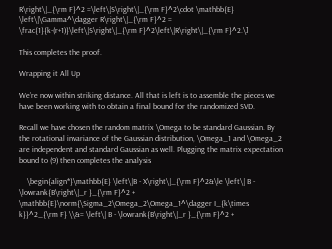R\right\|_{\rm F}^2 =\left\|S\right\|_{\rm F}^2\cdot \mathbb{E} \left\|\Gamma^\dagger R\right\|_{\rm F}^2 = \frac{1}{k-(r+1)}\left\|S\right\|_{\rm F}^2\left\|R\right\|_{\rm F}^2.\]

This completes the proof.

Wrapping it All Up

We’re now within striking distance. All that is left is to assemble the pieces we have been working with to obtain a final bound for the randomized SVD.

Recall we have chosen the random matrix \Omega to be standard Gaussian. By the rotational invariance of the Gaussian distribution, \Omega_1 and \Omega_2 are independent and standard Gaussian as well. Plugging the matrix expectation bound to (9) then completes the analysis

    \begin{align*}\mathbb{E} \left\|B - X\right\|_{\rm F}^2&\le \left\| B - \lowrank{B\right\|_r }_{\rm F}^2 + \mathbb{E}\norm{\Sigma_2\Omega_2\Omega_1^\dagger I_{k\times k}}^2_{\rm F} \\&= \left\| B - \lowrank{B\right\|_r }_{\rm F}^2 +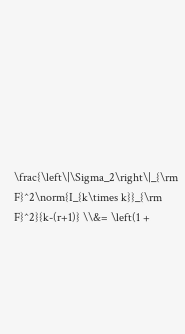\frac{\left\|\Sigma_2\right\|_{\rm F}^2\norm{I_{k\times k}}_{\rm F}^2}{k-(r+1)} \\&= \left(1 +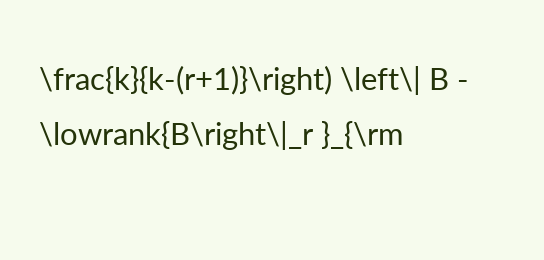\frac{k}{k-(r+1)}\right) \left\| B - \lowrank{B\right\|_r }_{\rm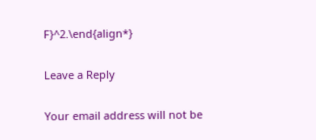F}^2.\end{align*}

Leave a Reply

Your email address will not be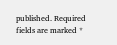published. Required fields are marked *